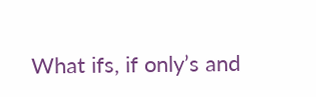What ifs, if only’s and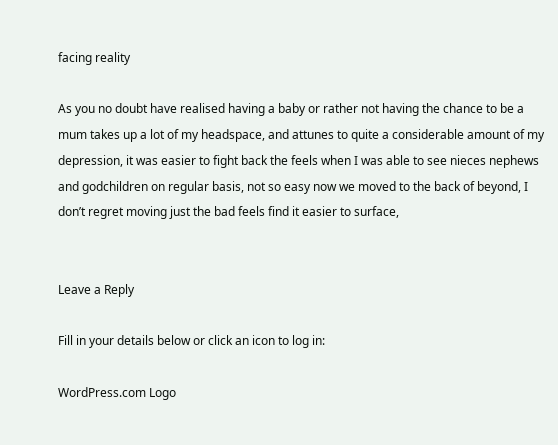facing reality

As you no doubt have realised having a baby or rather not having the chance to be a mum takes up a lot of my headspace, and attunes to quite a considerable amount of my depression, it was easier to fight back the feels when I was able to see nieces nephews and godchildren on regular basis, not so easy now we moved to the back of beyond, I don’t regret moving just the bad feels find it easier to surface,


Leave a Reply

Fill in your details below or click an icon to log in:

WordPress.com Logo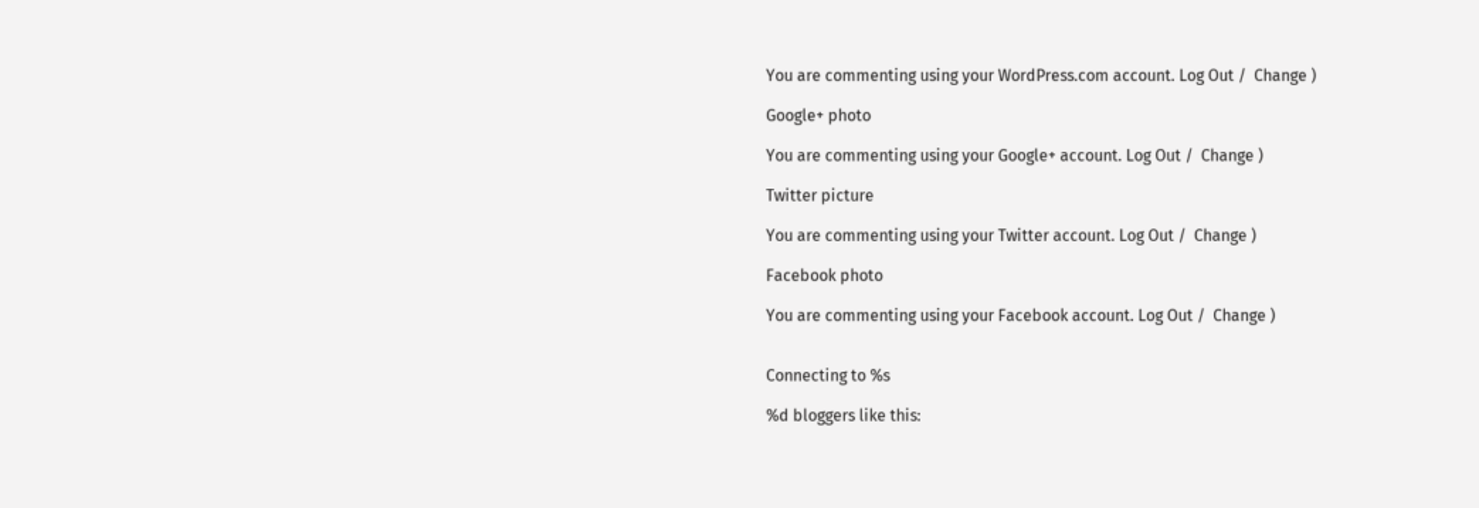You are commenting using your WordPress.com account. Log Out /  Change )

Google+ photo

You are commenting using your Google+ account. Log Out /  Change )

Twitter picture

You are commenting using your Twitter account. Log Out /  Change )

Facebook photo

You are commenting using your Facebook account. Log Out /  Change )


Connecting to %s

%d bloggers like this: